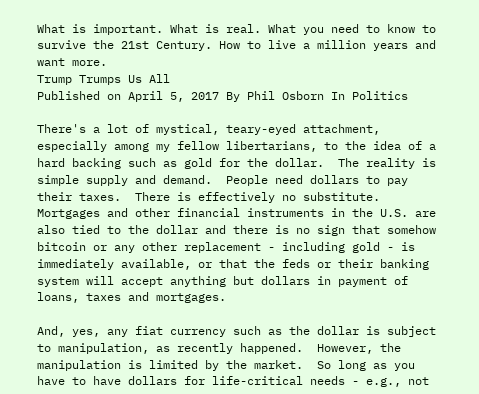What is important. What is real. What you need to know to survive the 21st Century. How to live a million years and want more.
Trump Trumps Us All
Published on April 5, 2017 By Phil Osborn In Politics

There's a lot of mystical, teary-eyed attachment, especially among my fellow libertarians, to the idea of a hard backing such as gold for the dollar.  The reality is simple supply and demand.  People need dollars to pay their taxes.  There is effectively no substitute.  Mortgages and other financial instruments in the U.S. are also tied to the dollar and there is no sign that somehow bitcoin or any other replacement - including gold - is immediately available, or that the feds or their banking system will accept anything but dollars in payment of loans, taxes and mortgages.

And, yes, any fiat currency such as the dollar is subject to manipulation, as recently happened.  However, the manipulation is limited by the market.  So long as you have to have dollars for life-critical needs - e.g., not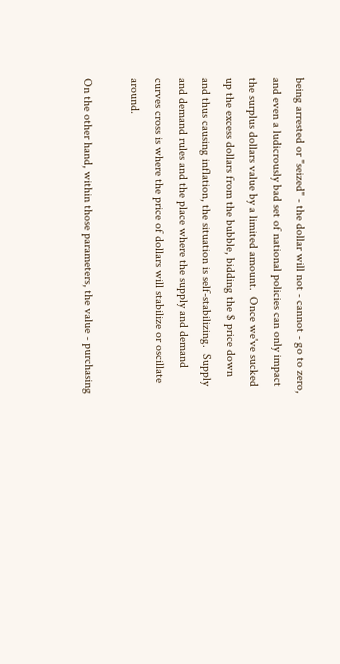being arrested or "seized" - the dollar will not - cannot - go to zero, and even a ludicrously bad set of national policies can only impact the surplus dollars value by a limited amount.  Once we've sucked up the excess dollars from the bubble, bidding the $ price down and thus causing inflation, the situation is self-stabilizing.  Supply and demand rules and the place where the supply and demand curves cross is where the price of dollars will stabilize or oscillate around.

On the other hand, within those parameters, the value - purchasing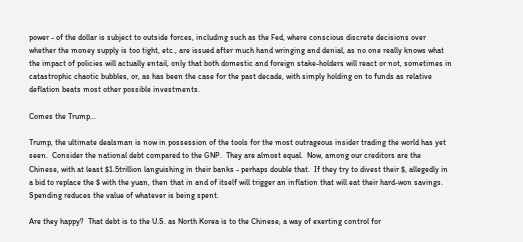power - of the dollar is subject to outside forces, including such as the Fed, where conscious discrete decisions over whether the money supply is too tight, etc., are issued after much hand wringing and denial, as no one really knows what the impact of policies will actually entail, only that both domestic and foreign stake-holders will react or not, sometimes in catastrophic chaotic bubbles, or, as has been the case for the past decade, with simply holding on to funds as relative deflation beats most other possible investments.

Comes the Trump...

Trump, the ultimate dealsman is now in possession of the tools for the most outrageous insider trading the world has yet seen.  Consider the national debt compared to the GNP.  They are almost equal.  Now, among our creditors are the Chinese, with at least $1.5trillion languishing in their banks - perhaps double that.  If they try to divest their $, allegedly in a bid to replace the $ with the yuan, then that in and of itself will trigger an inflation that will eat their hard-won savings.  Spending reduces the value of whatever is being spent.

Are they happy?  That debt is to the U.S. as North Korea is to the Chinese, a way of exerting control for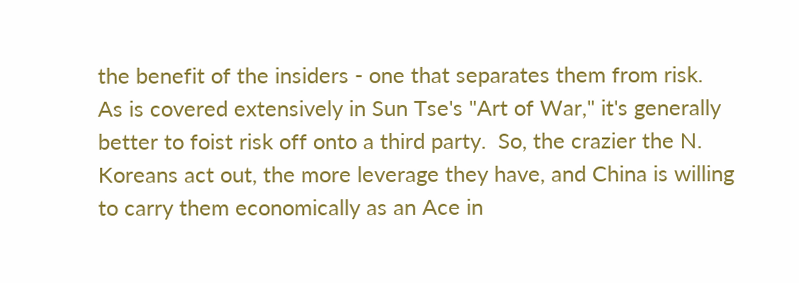the benefit of the insiders - one that separates them from risk.  As is covered extensively in Sun Tse's "Art of War," it's generally better to foist risk off onto a third party.  So, the crazier the N. Koreans act out, the more leverage they have, and China is willing to carry them economically as an Ace in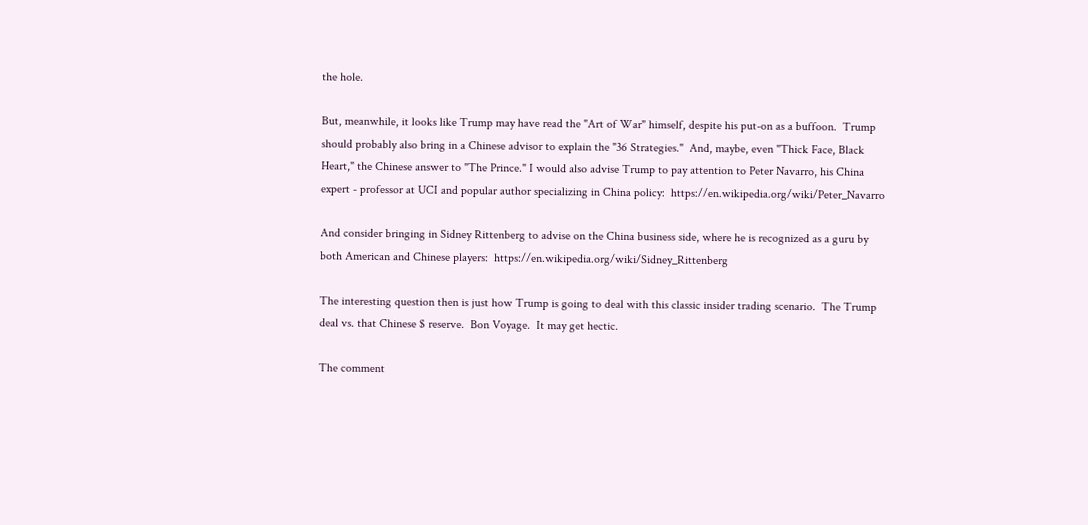the hole.

But, meanwhile, it looks like Trump may have read the "Art of War" himself, despite his put-on as a buffoon.  Trump should probably also bring in a Chinese advisor to explain the "36 Strategies."  And, maybe, even "Thick Face, Black Heart," the Chinese answer to "The Prince." I would also advise Trump to pay attention to Peter Navarro, his China expert - professor at UCI and popular author specializing in China policy:  https://en.wikipedia.org/wiki/Peter_Navarro

And consider bringing in Sidney Rittenberg to advise on the China business side, where he is recognized as a guru by both American and Chinese players:  https://en.wikipedia.org/wiki/Sidney_Rittenberg

The interesting question then is just how Trump is going to deal with this classic insider trading scenario.  The Trump deal vs. that Chinese $ reserve.  Bon Voyage.  It may get hectic.

The comment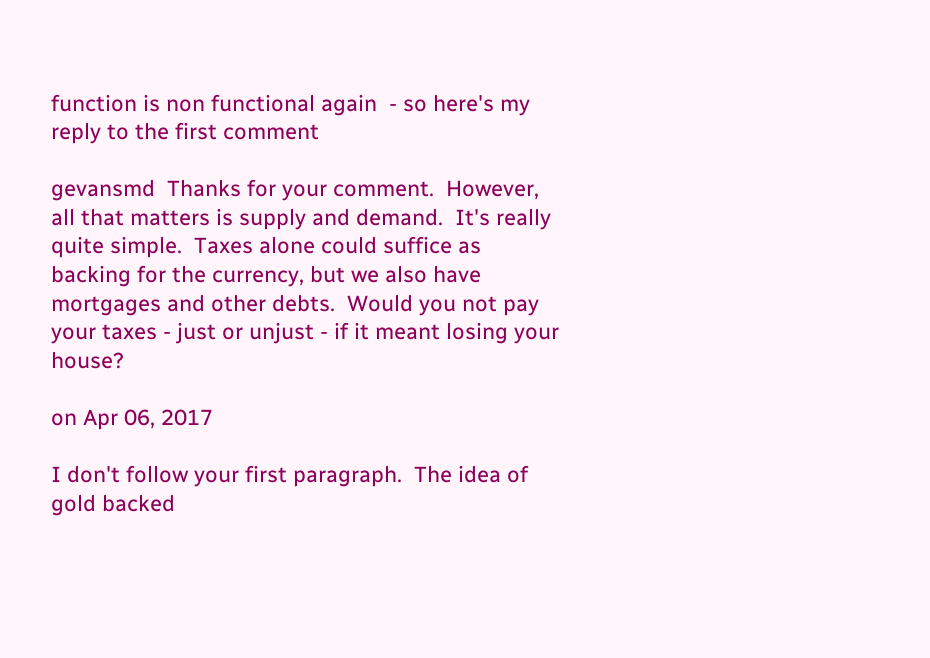function is non functional again  - so here's my reply to the first comment

gevansmd  Thanks for your comment.  However, all that matters is supply and demand.  It's really quite simple.  Taxes alone could suffice as backing for the currency, but we also have mortgages and other debts.  Would you not pay your taxes - just or unjust - if it meant losing your house?

on Apr 06, 2017

I don't follow your first paragraph.  The idea of gold backed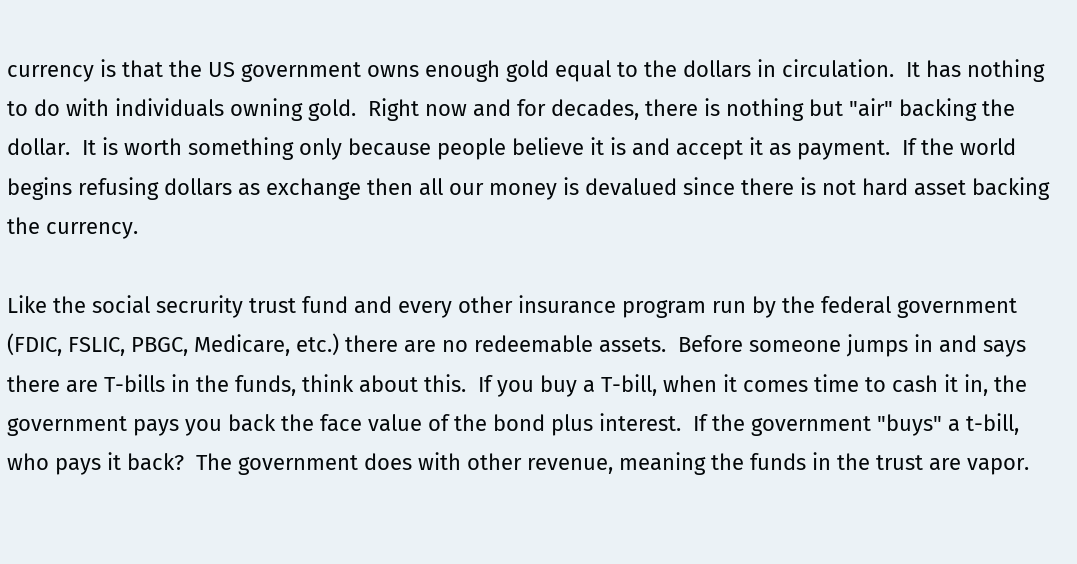currency is that the US government owns enough gold equal to the dollars in circulation.  It has nothing to do with individuals owning gold.  Right now and for decades, there is nothing but "air" backing the dollar.  It is worth something only because people believe it is and accept it as payment.  If the world begins refusing dollars as exchange then all our money is devalued since there is not hard asset backing the currency.

Like the social secrurity trust fund and every other insurance program run by the federal government (FDIC, FSLIC, PBGC, Medicare, etc.) there are no redeemable assets.  Before someone jumps in and says there are T-bills in the funds, think about this.  If you buy a T-bill, when it comes time to cash it in, the government pays you back the face value of the bond plus interest.  If the government "buys" a t-bill, who pays it back?  The government does with other revenue, meaning the funds in the trust are vapor.